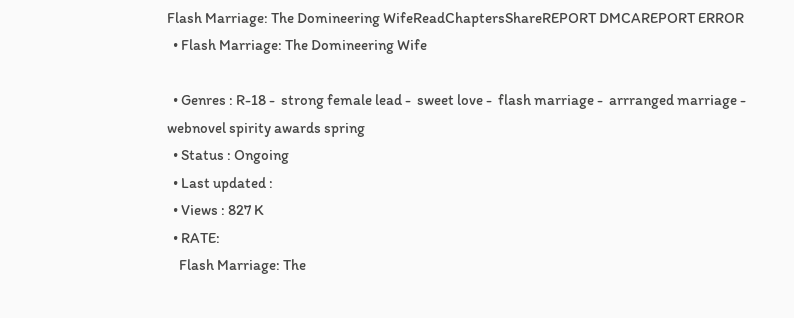Flash Marriage: The Domineering WifeReadChaptersShareREPORT DMCAREPORT ERROR
  • Flash Marriage: The Domineering Wife

  • Genres : R-18 -  strong female lead -  sweet love -  flash marriage -  arrranged marriage -  webnovel spirity awards spring
  • Status : Ongoing
  • Last updated :
  • Views : 827 K
  • RATE:
    Flash Marriage: The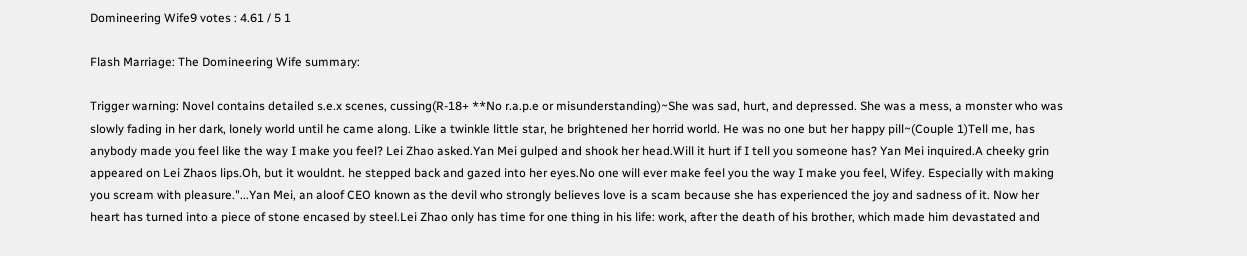Domineering Wife9 votes : 4.61 / 5 1

Flash Marriage: The Domineering Wife summary:

Trigger warning: Novel contains detailed s.e.x scenes, cussing(R-18+ **No r.a.p.e or misunderstanding)~She was sad, hurt, and depressed. She was a mess, a monster who was slowly fading in her dark, lonely world until he came along. Like a twinkle little star, he brightened her horrid world. He was no one but her happy pill~(Couple 1)Tell me, has anybody made you feel like the way I make you feel? Lei Zhao asked.Yan Mei gulped and shook her head.Will it hurt if I tell you someone has? Yan Mei inquired.A cheeky grin appeared on Lei Zhaos lips.Oh, but it wouldnt. he stepped back and gazed into her eyes.No one will ever make feel you the way I make you feel, Wifey. Especially with making you scream with pleasure."...Yan Mei, an aloof CEO known as the devil who strongly believes love is a scam because she has experienced the joy and sadness of it. Now her heart has turned into a piece of stone encased by steel.Lei Zhao only has time for one thing in his life: work, after the death of his brother, which made him devastated and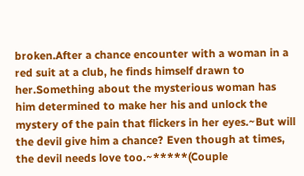broken.After a chance encounter with a woman in a red suit at a club, he finds himself drawn to her.Something about the mysterious woman has him determined to make her his and unlock the mystery of the pain that flickers in her eyes.~But will the devil give him a chance? Even though at times, the devil needs love too.~*****(Couple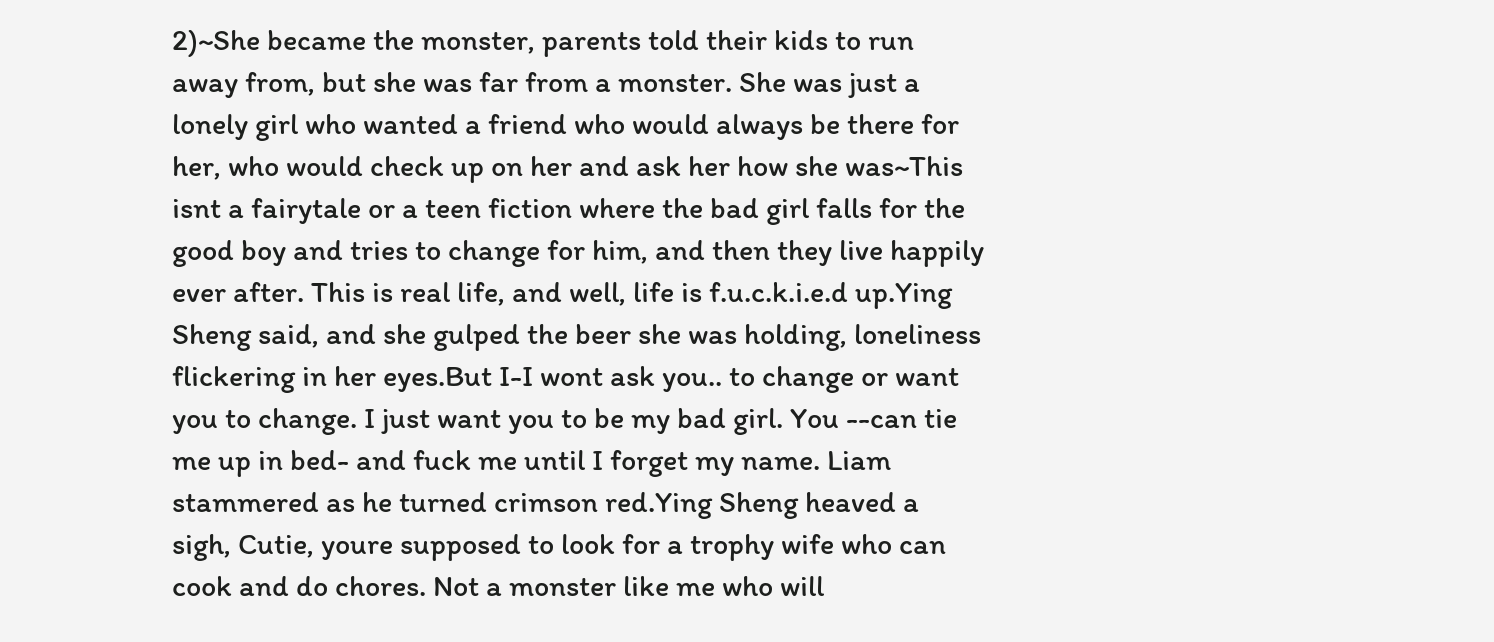2)~She became the monster, parents told their kids to run away from, but she was far from a monster. She was just a lonely girl who wanted a friend who would always be there for her, who would check up on her and ask her how she was~This isnt a fairytale or a teen fiction where the bad girl falls for the good boy and tries to change for him, and then they live happily ever after. This is real life, and well, life is f.u.c.k.i.e.d up.Ying Sheng said, and she gulped the beer she was holding, loneliness flickering in her eyes.But I-I wont ask you.. to change or want you to change. I just want you to be my bad girl. You --can tie me up in bed- and fuck me until I forget my name. Liam stammered as he turned crimson red.Ying Sheng heaved a sigh, Cutie, youre supposed to look for a trophy wife who can cook and do chores. Not a monster like me who will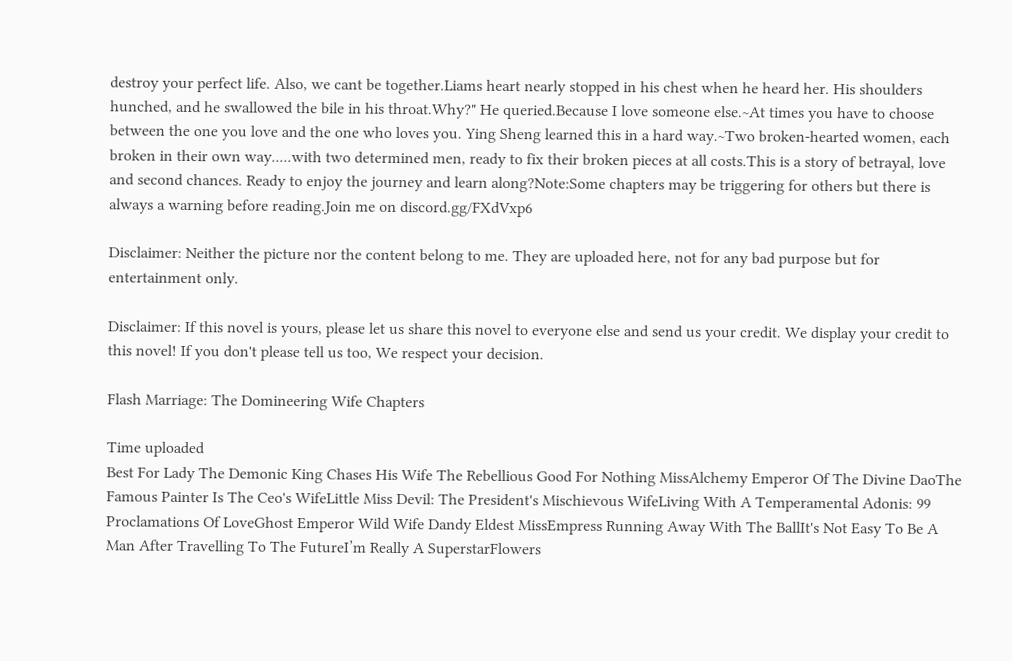destroy your perfect life. Also, we cant be together.Liams heart nearly stopped in his chest when he heard her. His shoulders hunched, and he swallowed the bile in his throat.Why?" He queried.Because I love someone else.~At times you have to choose between the one you love and the one who loves you. Ying Sheng learned this in a hard way.~Two broken-hearted women, each broken in their own way.....with two determined men, ready to fix their broken pieces at all costs.This is a story of betrayal, love and second chances. Ready to enjoy the journey and learn along?Note:Some chapters may be triggering for others but there is always a warning before reading.Join me on discord.gg/FXdVxp6

Disclaimer: Neither the picture nor the content belong to me. They are uploaded here, not for any bad purpose but for entertainment only.

Disclaimer: If this novel is yours, please let us share this novel to everyone else and send us your credit. We display your credit to this novel! If you don't please tell us too, We respect your decision.

Flash Marriage: The Domineering Wife Chapters

Time uploaded
Best For Lady The Demonic King Chases His Wife The Rebellious Good For Nothing MissAlchemy Emperor Of The Divine DaoThe Famous Painter Is The Ceo's WifeLittle Miss Devil: The President's Mischievous WifeLiving With A Temperamental Adonis: 99 Proclamations Of LoveGhost Emperor Wild Wife Dandy Eldest MissEmpress Running Away With The BallIt's Not Easy To Be A Man After Travelling To The FutureI’m Really A SuperstarFlowers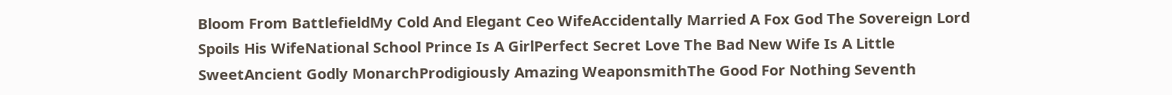Bloom From BattlefieldMy Cold And Elegant Ceo WifeAccidentally Married A Fox God The Sovereign Lord Spoils His WifeNational School Prince Is A GirlPerfect Secret Love The Bad New Wife Is A Little SweetAncient Godly MonarchProdigiously Amazing WeaponsmithThe Good For Nothing Seventh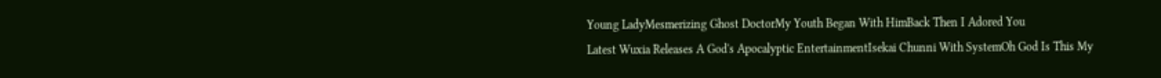Young LadyMesmerizing Ghost DoctorMy Youth Began With HimBack Then I Adored You
Latest Wuxia Releases A God's Apocalyptic EntertainmentIsekai Chunni With SystemOh God Is This My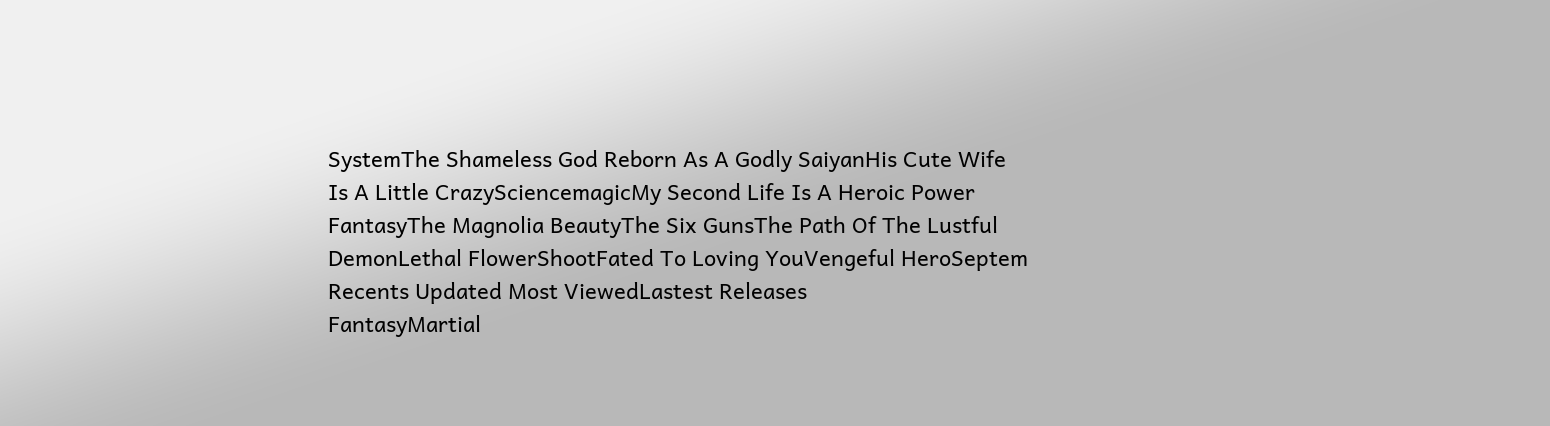SystemThe Shameless God Reborn As A Godly SaiyanHis Cute Wife Is A Little CrazySciencemagicMy Second Life Is A Heroic Power FantasyThe Magnolia BeautyThe Six GunsThe Path Of The Lustful DemonLethal FlowerShootFated To Loving YouVengeful HeroSeptem
Recents Updated Most ViewedLastest Releases
FantasyMartial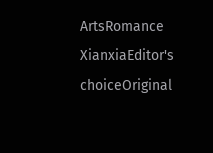ArtsRomance
XianxiaEditor's choiceOriginal